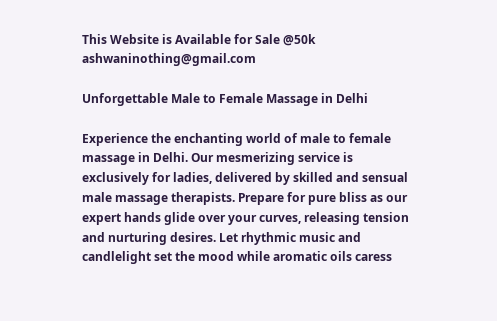This Website is Available for Sale @50k ashwaninothing@gmail.com

Unforgettable Male to Female Massage in Delhi

Experience the enchanting world of male to female massage in Delhi. Our mesmerizing service is exclusively for ladies, delivered by skilled and sensual male massage therapists. Prepare for pure bliss as our expert hands glide over your curves, releasing tension and nurturing desires. Let rhythmic music and candlelight set the mood while aromatic oils caress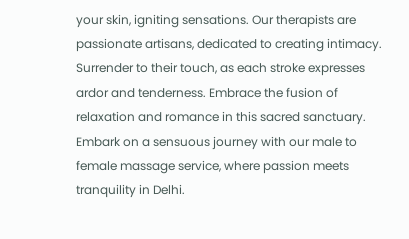your skin, igniting sensations. Our therapists are passionate artisans, dedicated to creating intimacy. Surrender to their touch, as each stroke expresses ardor and tenderness. Embrace the fusion of relaxation and romance in this sacred sanctuary. Embark on a sensuous journey with our male to female massage service, where passion meets tranquility in Delhi.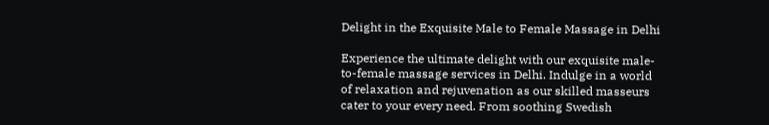Delight in the Exquisite Male to Female Massage in Delhi

Experience the ultimate delight with our exquisite male-to-female massage services in Delhi. Indulge in a world of relaxation and rejuvenation as our skilled masseurs cater to your every need. From soothing Swedish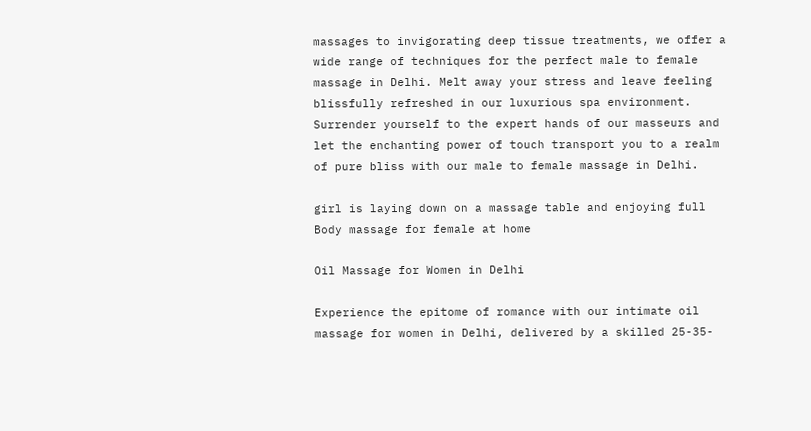massages to invigorating deep tissue treatments, we offer a wide range of techniques for the perfect male to female massage in Delhi. Melt away your stress and leave feeling blissfully refreshed in our luxurious spa environment. Surrender yourself to the expert hands of our masseurs and let the enchanting power of touch transport you to a realm of pure bliss with our male to female massage in Delhi.

girl is laying down on a massage table and enjoying full Body massage for female at home

Oil Massage for Women in Delhi

Experience the epitome of romance with our intimate oil massage for women in Delhi, delivered by a skilled 25-35-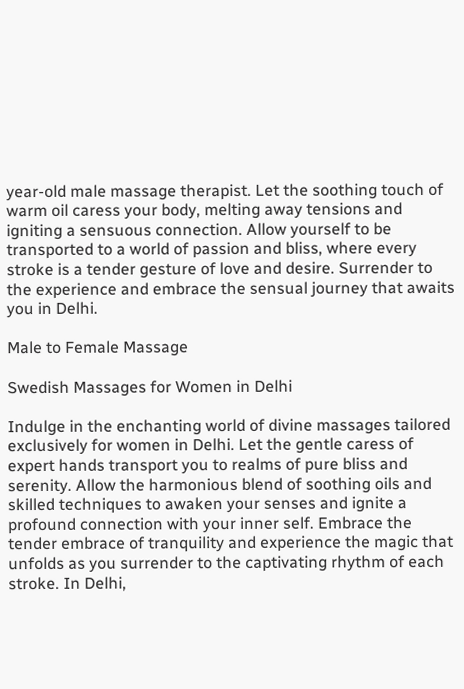year-old male massage therapist. Let the soothing touch of warm oil caress your body, melting away tensions and igniting a sensuous connection. Allow yourself to be transported to a world of passion and bliss, where every stroke is a tender gesture of love and desire. Surrender to the experience and embrace the sensual journey that awaits you in Delhi.

Male to Female Massage

Swedish Massages for Women in Delhi

Indulge in the enchanting world of divine massages tailored exclusively for women in Delhi. Let the gentle caress of expert hands transport you to realms of pure bliss and serenity. Allow the harmonious blend of soothing oils and skilled techniques to awaken your senses and ignite a profound connection with your inner self. Embrace the tender embrace of tranquility and experience the magic that unfolds as you surrender to the captivating rhythm of each stroke. In Delhi,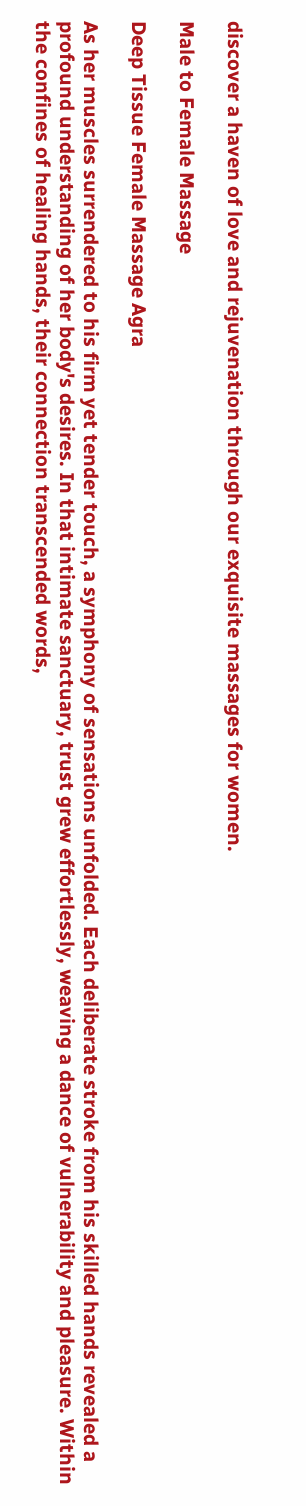discover a haven of love and rejuvenation through our exquisite massages for women.

Male to Female Massage

Deep Tissue Female Massage Agra

As her muscles surrendered to his firm yet tender touch, a symphony of sensations unfolded. Each deliberate stroke from his skilled hands revealed a profound understanding of her body's desires. In that intimate sanctuary, trust grew effortlessly, weaving a dance of vulnerability and pleasure. Within the confines of healing hands, their connection transcended words,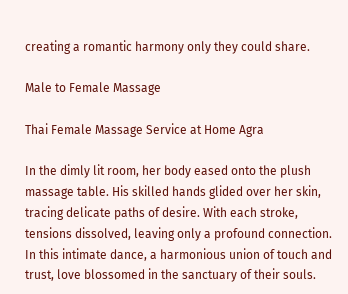creating a romantic harmony only they could share.

Male to Female Massage

Thai Female Massage Service at Home Agra

In the dimly lit room, her body eased onto the plush massage table. His skilled hands glided over her skin, tracing delicate paths of desire. With each stroke, tensions dissolved, leaving only a profound connection. In this intimate dance, a harmonious union of touch and trust, love blossomed in the sanctuary of their souls.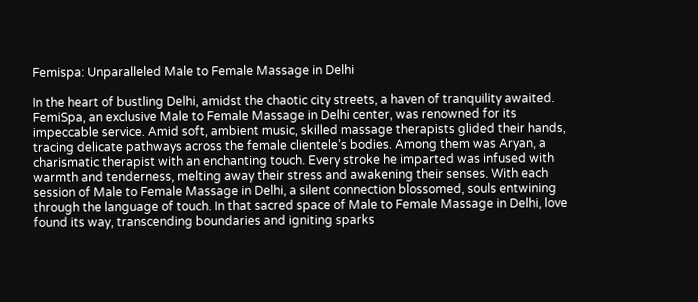Femispa: Unparalleled Male to Female Massage in Delhi

In the heart of bustling Delhi, amidst the chaotic city streets, a haven of tranquility awaited. FemiSpa, an exclusive Male to Female Massage in Delhi center, was renowned for its impeccable service. Amid soft, ambient music, skilled massage therapists glided their hands, tracing delicate pathways across the female clientele’s bodies. Among them was Aryan, a charismatic therapist with an enchanting touch. Every stroke he imparted was infused with warmth and tenderness, melting away their stress and awakening their senses. With each session of Male to Female Massage in Delhi, a silent connection blossomed, souls entwining through the language of touch. In that sacred space of Male to Female Massage in Delhi, love found its way, transcending boundaries and igniting sparks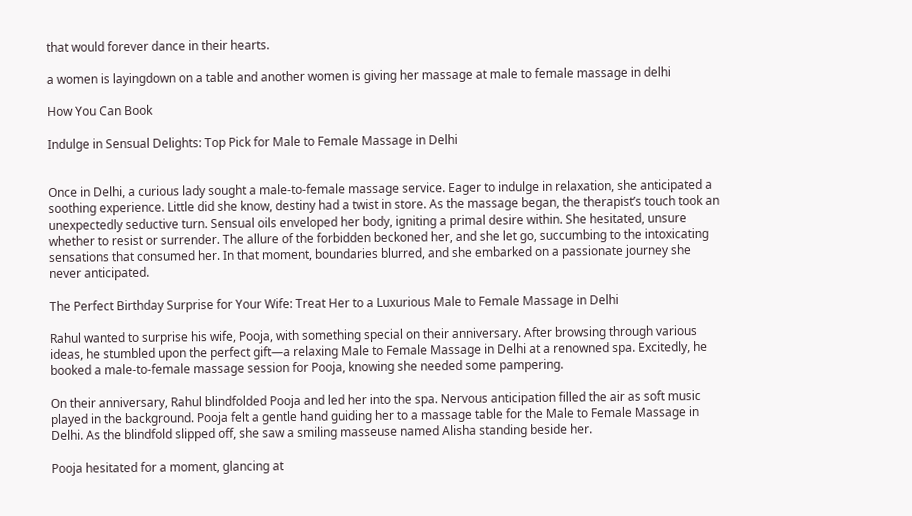that would forever dance in their hearts.

a women is layingdown on a table and another women is giving her massage at male to female massage in delhi

How You Can Book

Indulge in Sensual Delights: Top Pick for Male to Female Massage in Delhi


Once in Delhi, a curious lady sought a male-to-female massage service. Eager to indulge in relaxation, she anticipated a soothing experience. Little did she know, destiny had a twist in store. As the massage began, the therapist’s touch took an unexpectedly seductive turn. Sensual oils enveloped her body, igniting a primal desire within. She hesitated, unsure whether to resist or surrender. The allure of the forbidden beckoned her, and she let go, succumbing to the intoxicating sensations that consumed her. In that moment, boundaries blurred, and she embarked on a passionate journey she never anticipated.

The Perfect Birthday Surprise for Your Wife: Treat Her to a Luxurious Male to Female Massage in Delhi

Rahul wanted to surprise his wife, Pooja, with something special on their anniversary. After browsing through various ideas, he stumbled upon the perfect gift—a relaxing Male to Female Massage in Delhi at a renowned spa. Excitedly, he booked a male-to-female massage session for Pooja, knowing she needed some pampering.

On their anniversary, Rahul blindfolded Pooja and led her into the spa. Nervous anticipation filled the air as soft music played in the background. Pooja felt a gentle hand guiding her to a massage table for the Male to Female Massage in Delhi. As the blindfold slipped off, she saw a smiling masseuse named Alisha standing beside her.

Pooja hesitated for a moment, glancing at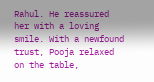Rahul. He reassured her with a loving smile. With a newfound trust, Pooja relaxed on the table,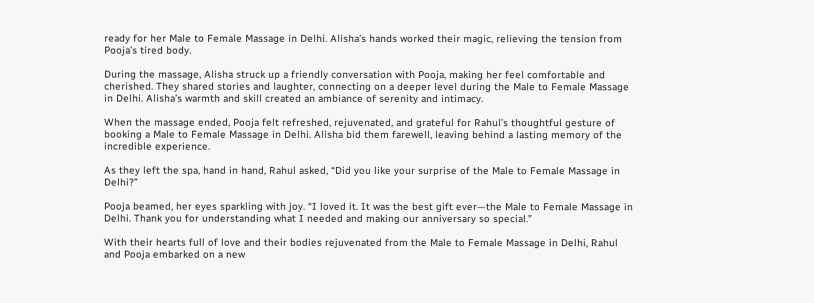ready for her Male to Female Massage in Delhi. Alisha’s hands worked their magic, relieving the tension from Pooja’s tired body.

During the massage, Alisha struck up a friendly conversation with Pooja, making her feel comfortable and cherished. They shared stories and laughter, connecting on a deeper level during the Male to Female Massage in Delhi. Alisha’s warmth and skill created an ambiance of serenity and intimacy.

When the massage ended, Pooja felt refreshed, rejuvenated, and grateful for Rahul’s thoughtful gesture of booking a Male to Female Massage in Delhi. Alisha bid them farewell, leaving behind a lasting memory of the incredible experience.

As they left the spa, hand in hand, Rahul asked, “Did you like your surprise of the Male to Female Massage in Delhi?”

Pooja beamed, her eyes sparkling with joy. “I loved it. It was the best gift ever—the Male to Female Massage in Delhi. Thank you for understanding what I needed and making our anniversary so special.”

With their hearts full of love and their bodies rejuvenated from the Male to Female Massage in Delhi, Rahul and Pooja embarked on a new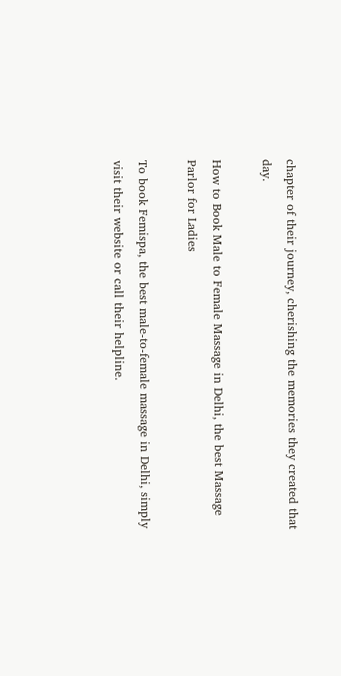chapter of their journey, cherishing the memories they created that day.

How to Book Male to Female Massage in Delhi, the best Massage Parlor for Ladies

To book Femispa, the best male-to-female massage in Delhi, simply visit their website or call their helpline.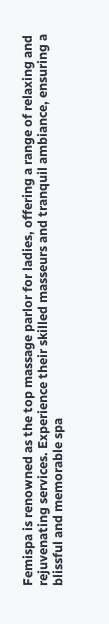Femispa is renowned as the top massage parlor for ladies, offering a range of relaxing and rejuvenating services. Experience their skilled masseurs and tranquil ambiance, ensuring a blissful and memorable spa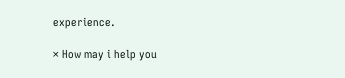experience.

× How may i help you